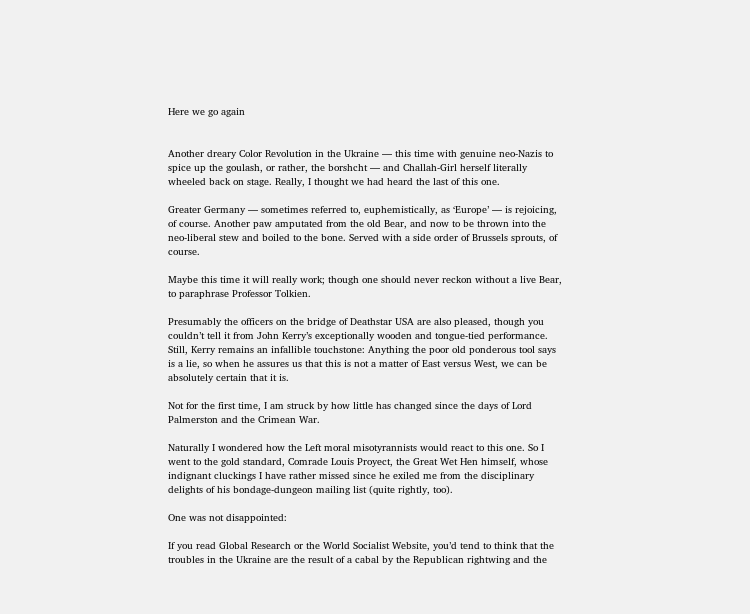Here we go again


Another dreary Color Revolution in the Ukraine — this time with genuine neo-Nazis to spice up the goulash, or rather, the borshcht — and Challah-Girl herself literally wheeled back on stage. Really, I thought we had heard the last of this one.

Greater Germany — sometimes referred to, euphemistically, as ‘Europe’ — is rejoicing, of course. Another paw amputated from the old Bear, and now to be thrown into the neo-liberal stew and boiled to the bone. Served with a side order of Brussels sprouts, of course.

Maybe this time it will really work; though one should never reckon without a live Bear, to paraphrase Professor Tolkien.

Presumably the officers on the bridge of Deathstar USA are also pleased, though you couldn’t tell it from John Kerry’s exceptionally wooden and tongue-tied performance. Still, Kerry remains an infallible touchstone: Anything the poor old ponderous tool says is a lie, so when he assures us that this is not a matter of East versus West, we can be absolutely certain that it is.

Not for the first time, I am struck by how little has changed since the days of Lord Palmerston and the Crimean War.

Naturally I wondered how the Left moral misotyrannists would react to this one. So I went to the gold standard, Comrade Louis Proyect, the Great Wet Hen himself, whose indignant cluckings I have rather missed since he exiled me from the disciplinary delights of his bondage-dungeon mailing list (quite rightly, too).

One was not disappointed:

If you read Global Research or the World Socialist Website, you’d tend to think that the troubles in the Ukraine are the result of a cabal by the Republican rightwing and the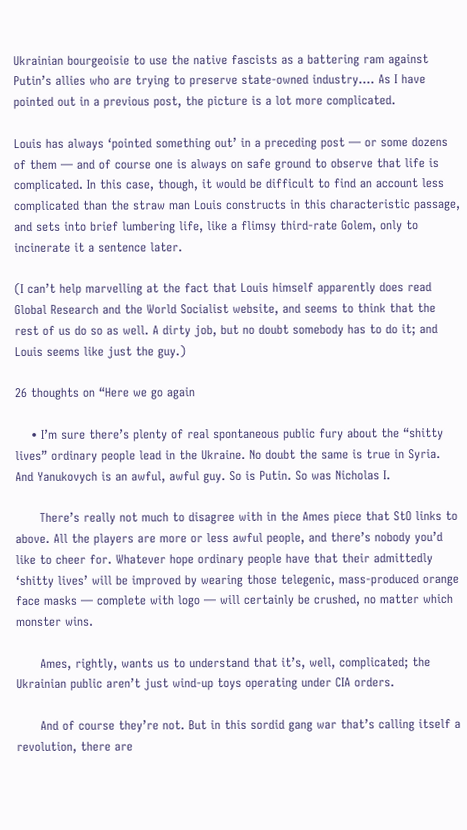Ukrainian bourgeoisie to use the native fascists as a battering ram against Putin’s allies who are trying to preserve state-owned industry…. As I have pointed out in a previous post, the picture is a lot more complicated.

Louis has always ‘pointed something out’ in a preceding post — or some dozens of them — and of course one is always on safe ground to observe that life is complicated. In this case, though, it would be difficult to find an account less complicated than the straw man Louis constructs in this characteristic passage, and sets into brief lumbering life, like a flimsy third-rate Golem, only to incinerate it a sentence later.

(I can’t help marvelling at the fact that Louis himself apparently does read Global Research and the World Socialist website, and seems to think that the rest of us do so as well. A dirty job, but no doubt somebody has to do it; and Louis seems like just the guy.)

26 thoughts on “Here we go again

    • I’m sure there’s plenty of real spontaneous public fury about the “shitty lives” ordinary people lead in the Ukraine. No doubt the same is true in Syria. And Yanukovych is an awful, awful guy. So is Putin. So was Nicholas I.

      There’s really not much to disagree with in the Ames piece that StO links to above. All the players are more or less awful people, and there’s nobody you’d like to cheer for. Whatever hope ordinary people have that their admittedly ‘shitty lives’ will be improved by wearing those telegenic, mass-produced orange face masks — complete with logo — will certainly be crushed, no matter which monster wins.

      Ames, rightly, wants us to understand that it’s, well, complicated; the Ukrainian public aren’t just wind-up toys operating under CIA orders.

      And of course they’re not. But in this sordid gang war that’s calling itself a revolution, there are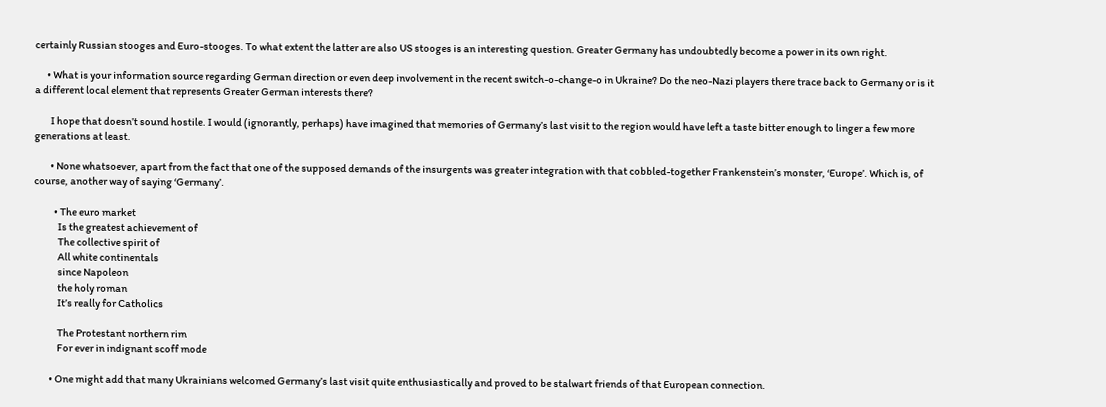certainly Russian stooges and Euro-stooges. To what extent the latter are also US stooges is an interesting question. Greater Germany has undoubtedly become a power in its own right.

      • What is your information source regarding German direction or even deep involvement in the recent switch-o-change-o in Ukraine? Do the neo-Nazi players there trace back to Germany or is it a different local element that represents Greater German interests there?

        I hope that doesn’t sound hostile. I would (ignorantly, perhaps) have imagined that memories of Germany’s last visit to the region would have left a taste bitter enough to linger a few more generations at least.

        • None whatsoever, apart from the fact that one of the supposed demands of the insurgents was greater integration with that cobbled-together Frankenstein’s monster, ‘Europe’. Which is, of course, another way of saying ‘Germany’.

          • The euro market
            Is the greatest achievement of
            The collective spirit of
            All white continentals
            since Napoleon
            the holy roman
            It’s really for Catholics

            The Protestant northern rim
            For ever in indignant scoff mode

        • One might add that many Ukrainians welcomed Germany’s last visit quite enthusiastically and proved to be stalwart friends of that European connection.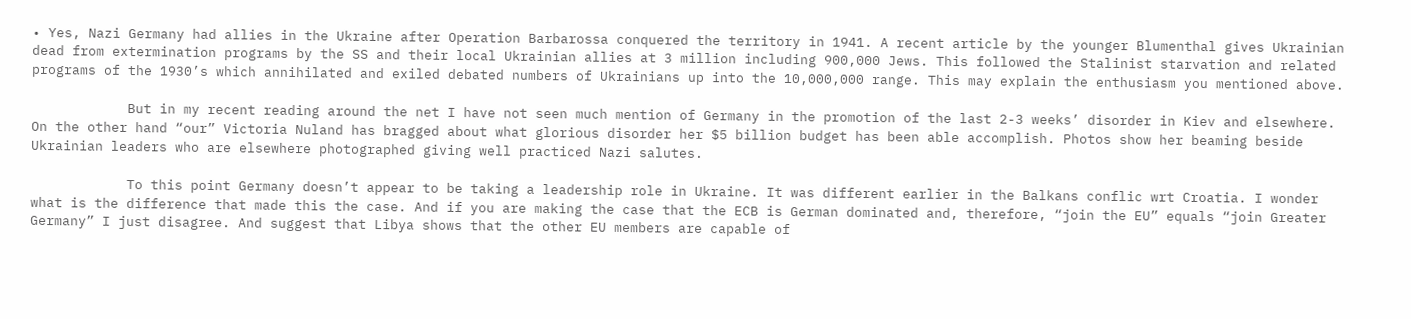• Yes, Nazi Germany had allies in the Ukraine after Operation Barbarossa conquered the territory in 1941. A recent article by the younger Blumenthal gives Ukrainian dead from extermination programs by the SS and their local Ukrainian allies at 3 million including 900,000 Jews. This followed the Stalinist starvation and related programs of the 1930’s which annihilated and exiled debated numbers of Ukrainians up into the 10,000,000 range. This may explain the enthusiasm you mentioned above.

            But in my recent reading around the net I have not seen much mention of Germany in the promotion of the last 2-3 weeks’ disorder in Kiev and elsewhere. On the other hand “our” Victoria Nuland has bragged about what glorious disorder her $5 billion budget has been able accomplish. Photos show her beaming beside Ukrainian leaders who are elsewhere photographed giving well practiced Nazi salutes.

            To this point Germany doesn’t appear to be taking a leadership role in Ukraine. It was different earlier in the Balkans conflic wrt Croatia. I wonder what is the difference that made this the case. And if you are making the case that the ECB is German dominated and, therefore, “join the EU” equals “join Greater Germany” I just disagree. And suggest that Libya shows that the other EU members are capable of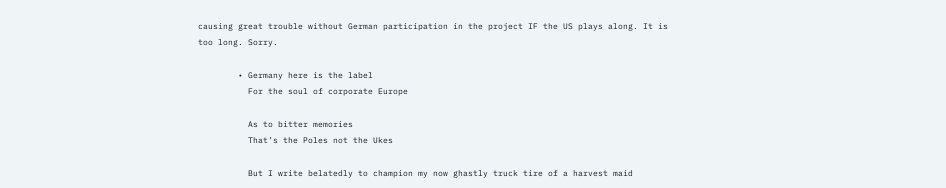causing great trouble without German participation in the project IF the US plays along. It is too long. Sorry.

        • Germany here is the label
          For the soul of corporate Europe

          As to bitter memories
          That’s the Poles not the Ukes

          But I write belatedly to champion my now ghastly truck tire of a harvest maid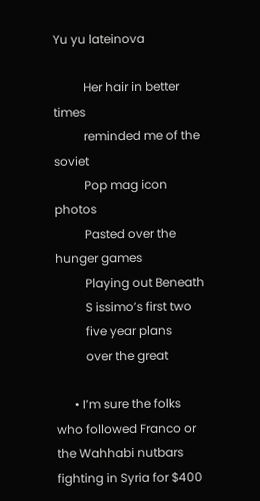Yu yu lateinova

          Her hair in better times
          reminded me of the soviet
          Pop mag icon photos
          Pasted over the hunger games
          Playing out Beneath
          S issimo’s first two
          five year plans
          over the great

      • I’m sure the folks who followed Franco or the Wahhabi nutbars fighting in Syria for $400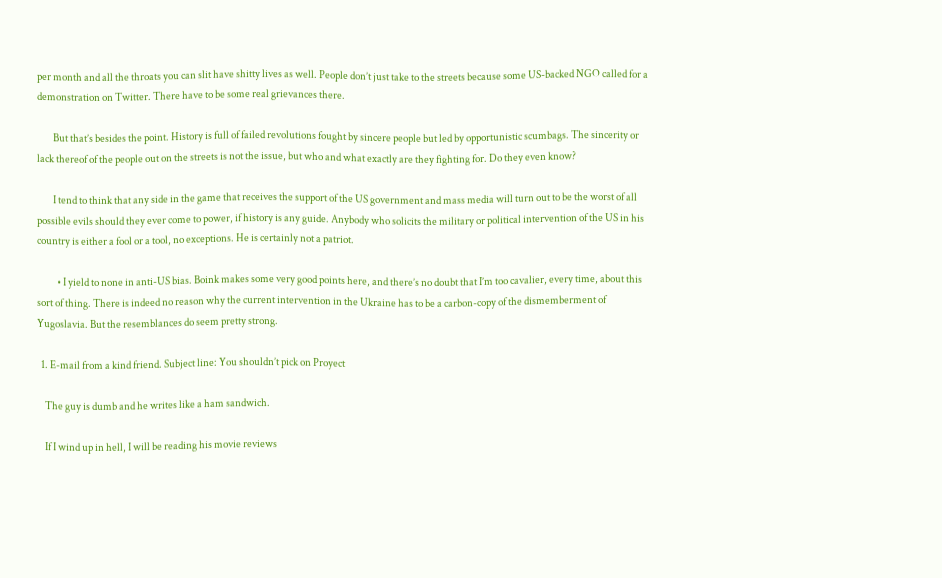per month and all the throats you can slit have shitty lives as well. People don’t just take to the streets because some US-backed NGO called for a demonstration on Twitter. There have to be some real grievances there.

        But that’s besides the point. History is full of failed revolutions fought by sincere people but led by opportunistic scumbags. The sincerity or lack thereof of the people out on the streets is not the issue, but who and what exactly are they fighting for. Do they even know?

        I tend to think that any side in the game that receives the support of the US government and mass media will turn out to be the worst of all possible evils should they ever come to power, if history is any guide. Anybody who solicits the military or political intervention of the US in his country is either a fool or a tool, no exceptions. He is certainly not a patriot.

          • I yield to none in anti-US bias. Boink makes some very good points here, and there’s no doubt that I’m too cavalier, every time, about this sort of thing. There is indeed no reason why the current intervention in the Ukraine has to be a carbon-copy of the dismemberment of Yugoslavia. But the resemblances do seem pretty strong.

  1. E-mail from a kind friend. Subject line: You shouldn’t pick on Proyect

    The guy is dumb and he writes like a ham sandwich.

    If I wind up in hell, I will be reading his movie reviews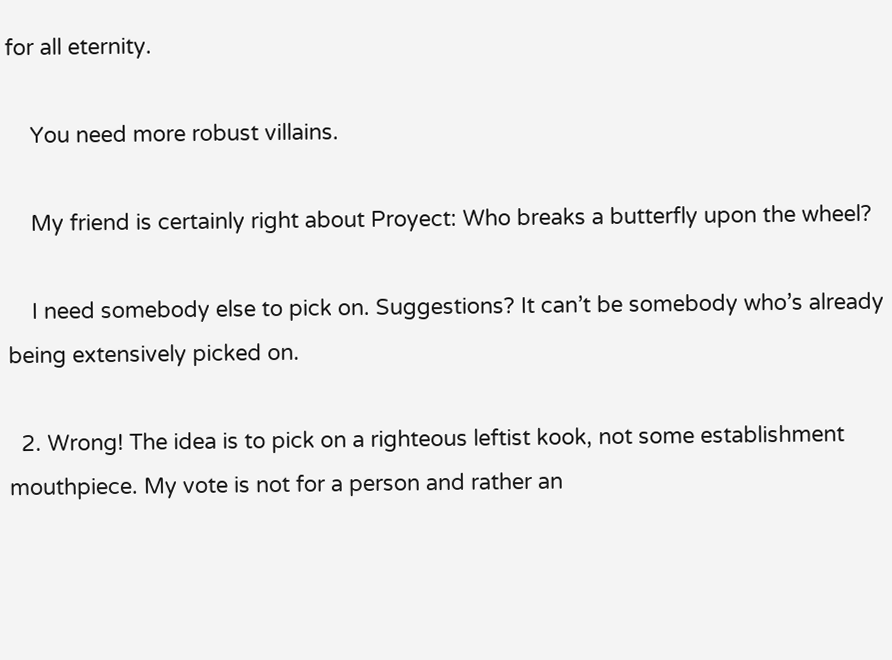for all eternity.

    You need more robust villains.

    My friend is certainly right about Proyect: Who breaks a butterfly upon the wheel?

    I need somebody else to pick on. Suggestions? It can’t be somebody who’s already being extensively picked on.

  2. Wrong! The idea is to pick on a righteous leftist kook, not some establishment mouthpiece. My vote is not for a person and rather an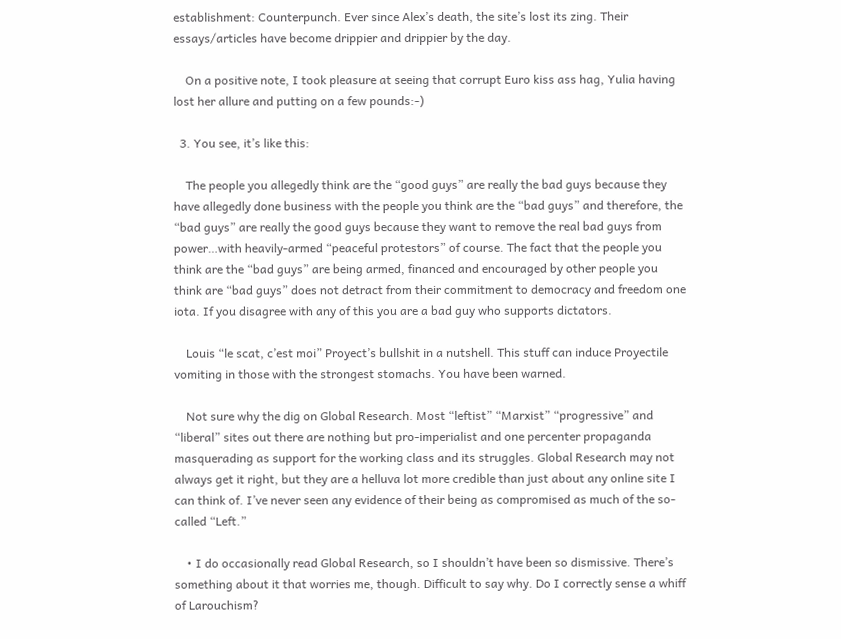establishment: Counterpunch. Ever since Alex’s death, the site’s lost its zing. Their essays/articles have become drippier and drippier by the day.

    On a positive note, I took pleasure at seeing that corrupt Euro kiss ass hag, Yulia having lost her allure and putting on a few pounds:-)

  3. You see, it’s like this:

    The people you allegedly think are the “good guys” are really the bad guys because they have allegedly done business with the people you think are the “bad guys” and therefore, the “bad guys” are really the good guys because they want to remove the real bad guys from power…with heavily-armed “peaceful protestors” of course. The fact that the people you think are the “bad guys” are being armed, financed and encouraged by other people you think are “bad guys” does not detract from their commitment to democracy and freedom one iota. If you disagree with any of this you are a bad guy who supports dictators.

    Louis “le scat, c’est moi” Proyect’s bullshit in a nutshell. This stuff can induce Proyectile vomiting in those with the strongest stomachs. You have been warned.

    Not sure why the dig on Global Research. Most “leftist” “Marxist” “progressive” and “liberal” sites out there are nothing but pro-imperialist and one percenter propaganda masquerading as support for the working class and its struggles. Global Research may not always get it right, but they are a helluva lot more credible than just about any online site I can think of. I’ve never seen any evidence of their being as compromised as much of the so-called “Left.”

    • I do occasionally read Global Research, so I shouldn’t have been so dismissive. There’s something about it that worries me, though. Difficult to say why. Do I correctly sense a whiff of Larouchism?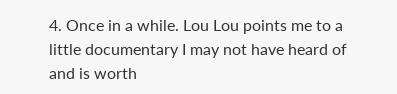4. Once in a while. Lou Lou points me to a little documentary I may not have heard of and is worth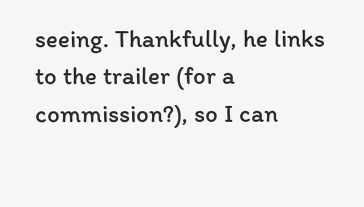seeing. Thankfully, he links to the trailer (for a commission?), so I can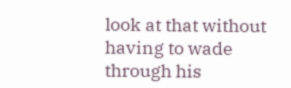look at that without having to wade through his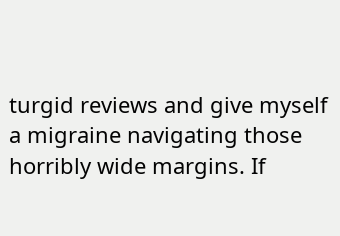turgid reviews and give myself a migraine navigating those horribly wide margins. If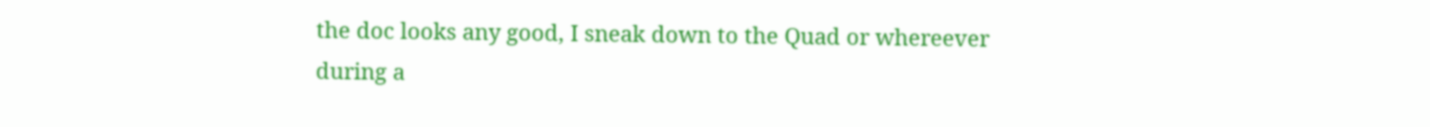the doc looks any good, I sneak down to the Quad or whereever during a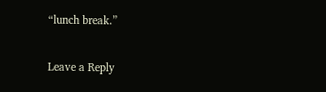“lunch break.”

Leave a Reply